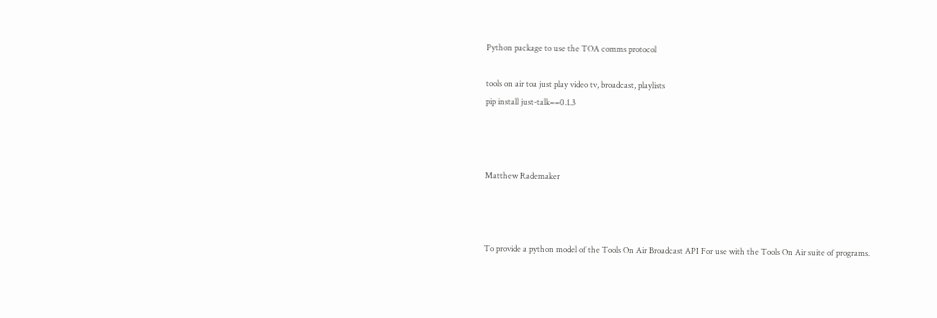Python package to use the TOA comms protocol

tools on air toa just play video tv, broadcast, playlists
pip install just-talk==0.1.3



Matthew Rademaker



To provide a python model of the Tools On Air Broadcast API For use with the Tools On Air suite of programs.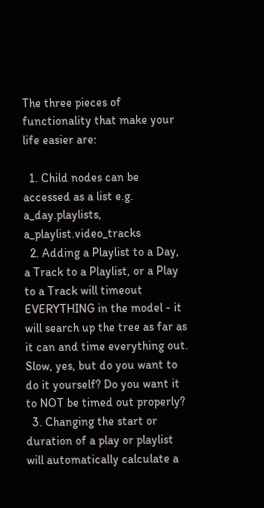The three pieces of functionality that make your life easier are:

  1. Child nodes can be accessed as a list e.g. a_day.playlists, a_playlist.video_tracks
  2. Adding a Playlist to a Day, a Track to a Playlist, or a Play to a Track will timeout EVERYTHING in the model - it will search up the tree as far as it can and time everything out. Slow, yes, but do you want to do it yourself? Do you want it to NOT be timed out properly?
  3. Changing the start or duration of a play or playlist will automatically calculate a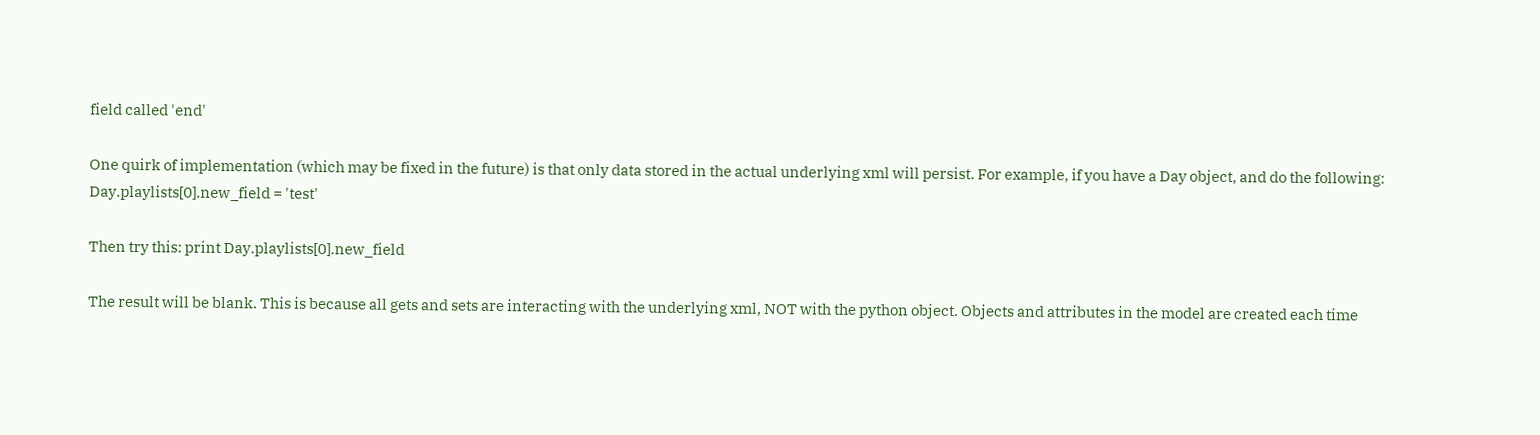field called 'end'

One quirk of implementation (which may be fixed in the future) is that only data stored in the actual underlying xml will persist. For example, if you have a Day object, and do the following: Day.playlists[0].new_field = 'test'

Then try this: print Day.playlists[0].new_field

The result will be blank. This is because all gets and sets are interacting with the underlying xml, NOT with the python object. Objects and attributes in the model are created each time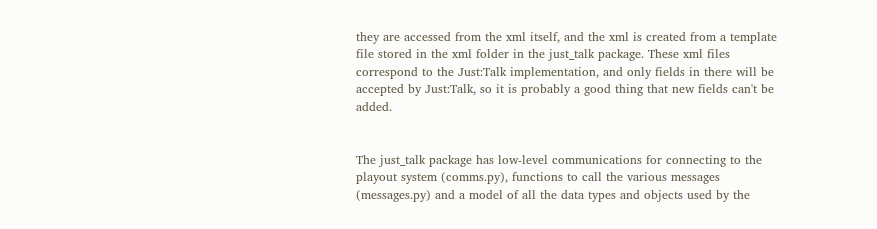they are accessed from the xml itself, and the xml is created from a template file stored in the xml folder in the just_talk package. These xml files correspond to the Just:Talk implementation, and only fields in there will be accepted by Just:Talk, so it is probably a good thing that new fields can't be added.


The just_talk package has low-level communications for connecting to the playout system (comms.py), functions to call the various messages (messages.py) and a model of all the data types and objects used by the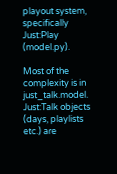playout system, specifically Just:Play (model.py).

Most of the complexity is in just_talk.model. Just:Talk objects (days, playlists etc.) are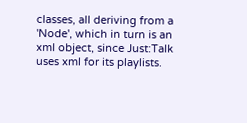classes, all deriving from a 'Node', which in turn is an xml object, since Just:Talk uses xml for its playlists.